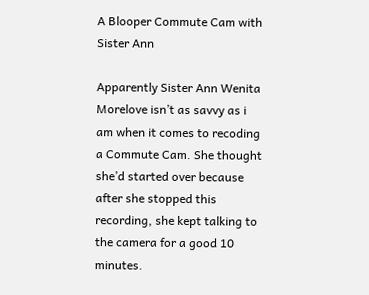A Blooper Commute Cam with Sister Ann

Apparently Sister Ann Wenita Morelove isn’t as savvy as i am when it comes to recoding a Commute Cam. She thought she’d started over because after she stopped this recording, she kept talking to the camera for a good 10 minutes.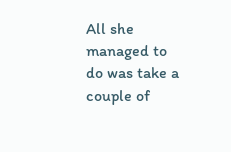All she managed to do was take a couple of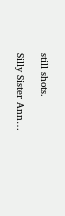still shots.

Silly Sister Ann…